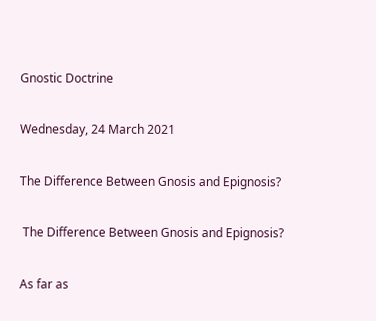Gnostic Doctrine

Wednesday, 24 March 2021

The Difference Between Gnosis and Epignosis?

 The Difference Between Gnosis and Epignosis?

As far as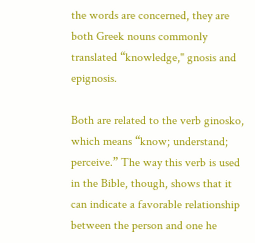the words are concerned, they are both Greek nouns commonly translated “knowledge," gnosis and epignosis.

Both are related to the verb ginosko, which means “know; understand; perceive.” The way this verb is used in the Bible, though, shows that it can indicate a favorable relationship between the person and one he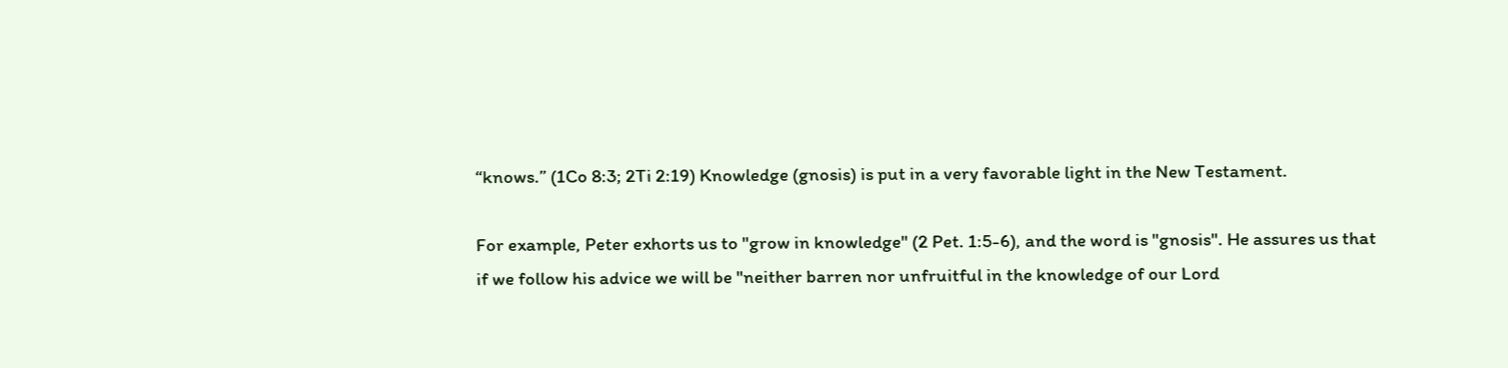“knows.” (1Co 8:3; 2Ti 2:19) Knowledge (gnosis) is put in a very favorable light in the New Testament.

For example, Peter exhorts us to "grow in knowledge" (2 Pet. 1:5-6), and the word is "gnosis". He assures us that if we follow his advice we will be "neither barren nor unfruitful in the knowledge of our Lord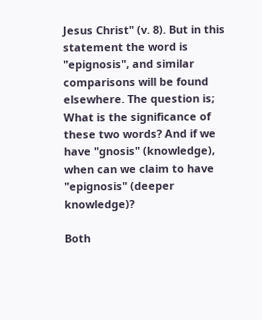Jesus Christ" (v. 8). But in this statement the word is "epignosis", and similar comparisons will be found elsewhere. The question is; What is the significance of these two words? And if we have "gnosis" (knowledge), when can we claim to have "epignosis" (deeper knowledge)?

Both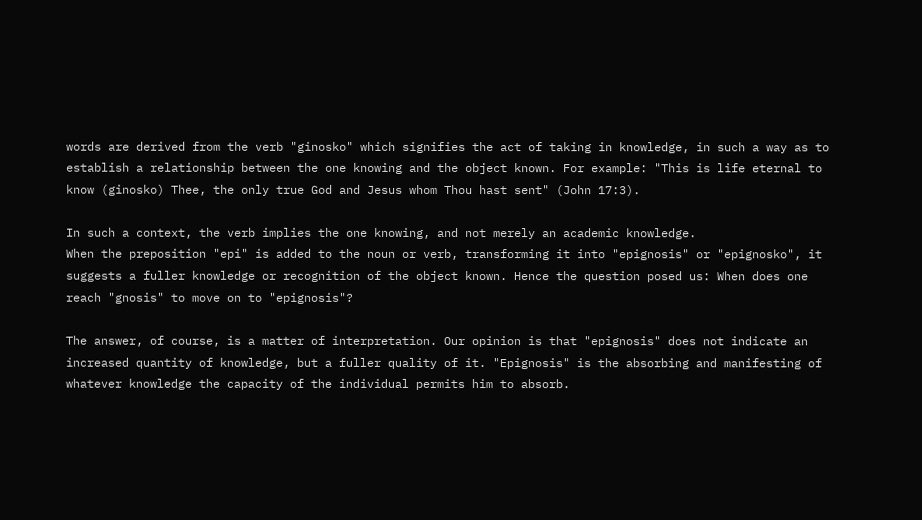words are derived from the verb "ginosko" which signifies the act of taking in knowledge, in such a way as to establish a relationship between the one knowing and the object known. For example: "This is life eternal to know (ginosko) Thee, the only true God and Jesus whom Thou hast sent" (John 17:3).

In such a context, the verb implies the one knowing, and not merely an academic knowledge.
When the preposition "epi" is added to the noun or verb, transforming it into "epignosis" or "epignosko", it suggests a fuller knowledge or recognition of the object known. Hence the question posed us: When does one reach "gnosis" to move on to "epignosis"?

The answer, of course, is a matter of interpretation. Our opinion is that "epignosis" does not indicate an increased quantity of knowledge, but a fuller quality of it. "Epignosis" is the absorbing and manifesting of whatever knowledge the capacity of the individual permits him to absorb.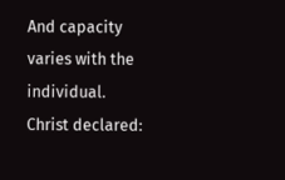And capacity varies with the individual. Christ declared: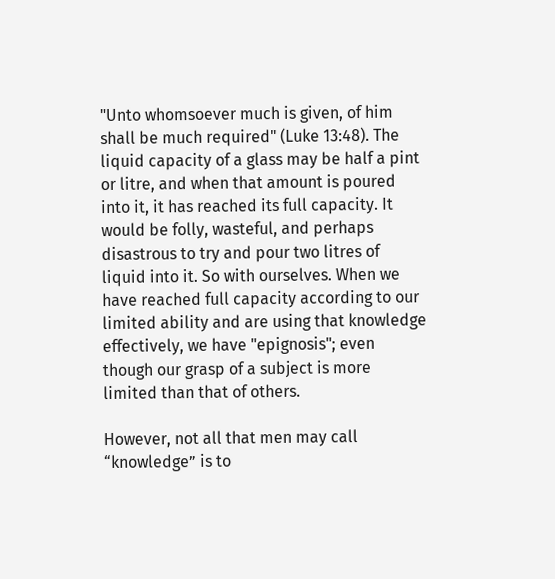"Unto whomsoever much is given, of him shall be much required" (Luke 13:48). The liquid capacity of a glass may be half a pint or litre, and when that amount is poured into it, it has reached its full capacity. It would be folly, wasteful, and perhaps disastrous to try and pour two litres of liquid into it. So with ourselves. When we have reached full capacity according to our limited ability and are using that knowledge effectively, we have "epignosis"; even though our grasp of a subject is more limited than that of others.

However, not all that men may call “knowledge” is to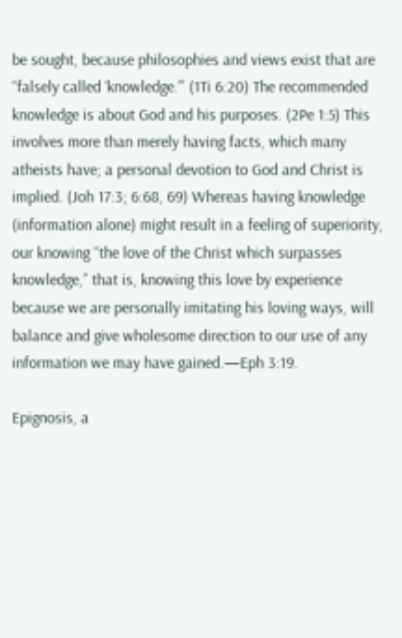be sought, because philosophies and views exist that are “falsely called ‘knowledge.’” (1Ti 6:20) The recommended knowledge is about God and his purposes. (2Pe 1:5) This involves more than merely having facts, which many atheists have; a personal devotion to God and Christ is implied. (Joh 17:3; 6:68, 69) Whereas having knowledge (information alone) might result in a feeling of superiority, our knowing “the love of the Christ which surpasses knowledge,” that is, knowing this love by experience because we are personally imitating his loving ways, will balance and give wholesome direction to our use of any information we may have gained.—Eph 3:19.

Epignosis, a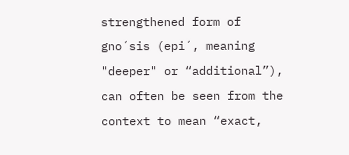strengthened form of gno´sis (epi´, meaning "deeper" or “additional”), can often be seen from the context to mean “exact,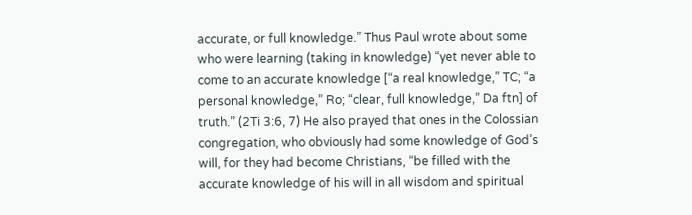accurate, or full knowledge.” Thus Paul wrote about some who were learning (taking in knowledge) “yet never able to come to an accurate knowledge [“a real knowledge,” TC; “a personal knowledge,” Ro; “clear, full knowledge,” Da ftn] of truth.” (2Ti 3:6, 7) He also prayed that ones in the Colossian congregation, who obviously had some knowledge of God’s will, for they had become Christians, “be filled with the accurate knowledge of his will in all wisdom and spiritual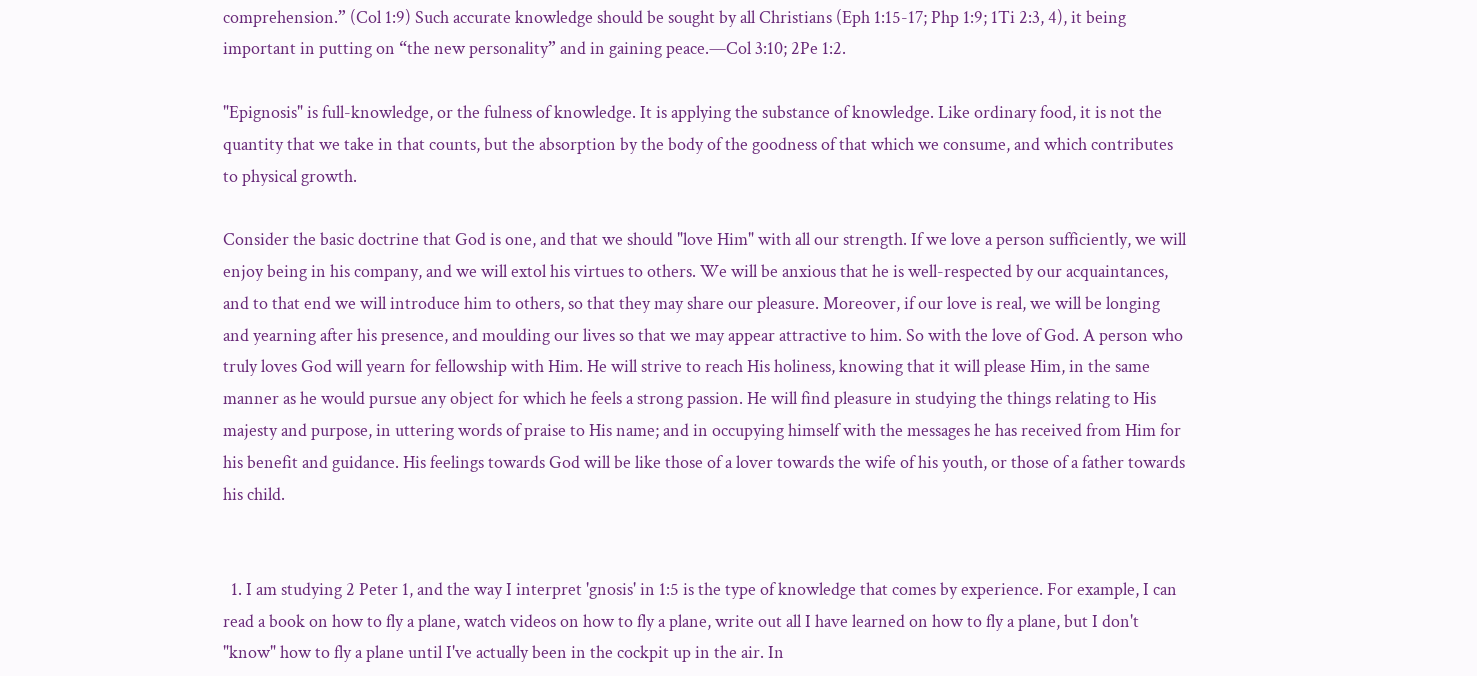comprehension.” (Col 1:9) Such accurate knowledge should be sought by all Christians (Eph 1:15-17; Php 1:9; 1Ti 2:3, 4), it being important in putting on “the new personality” and in gaining peace.—Col 3:10; 2Pe 1:2.

"Epignosis" is full-knowledge, or the fulness of knowledge. It is applying the substance of knowledge. Like ordinary food, it is not the quantity that we take in that counts, but the absorption by the body of the goodness of that which we consume, and which contributes to physical growth.

Consider the basic doctrine that God is one, and that we should "love Him" with all our strength. If we love a person sufficiently, we will enjoy being in his company, and we will extol his virtues to others. We will be anxious that he is well-respected by our acquaintances, and to that end we will introduce him to others, so that they may share our pleasure. Moreover, if our love is real, we will be longing and yearning after his presence, and moulding our lives so that we may appear attractive to him. So with the love of God. A person who truly loves God will yearn for fellowship with Him. He will strive to reach His holiness, knowing that it will please Him, in the same manner as he would pursue any object for which he feels a strong passion. He will find pleasure in studying the things relating to His majesty and purpose, in uttering words of praise to His name; and in occupying himself with the messages he has received from Him for his benefit and guidance. His feelings towards God will be like those of a lover towards the wife of his youth, or those of a father towards his child.


  1. I am studying 2 Peter 1, and the way I interpret 'gnosis' in 1:5 is the type of knowledge that comes by experience. For example, I can read a book on how to fly a plane, watch videos on how to fly a plane, write out all I have learned on how to fly a plane, but I don't "know" how to fly a plane until I've actually been in the cockpit up in the air. In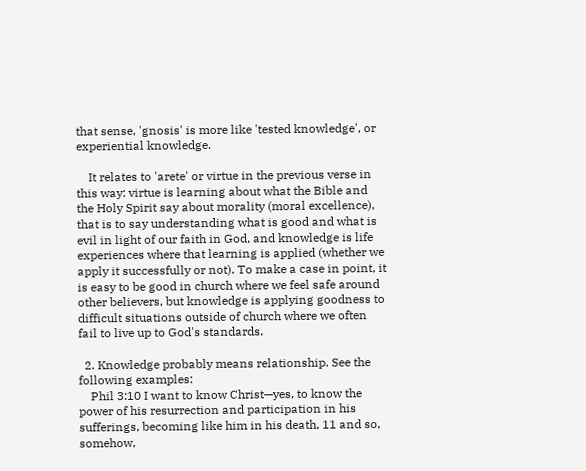that sense, 'gnosis' is more like 'tested knowledge', or experiential knowledge.

    It relates to 'arete' or virtue in the previous verse in this way: virtue is learning about what the Bible and the Holy Spirit say about morality (moral excellence), that is to say understanding what is good and what is evil in light of our faith in God, and knowledge is life experiences where that learning is applied (whether we apply it successfully or not). To make a case in point, it is easy to be good in church where we feel safe around other believers, but knowledge is applying goodness to difficult situations outside of church where we often fail to live up to God's standards.

  2. Knowledge probably means relationship. See the following examples:
    Phil 3:10 I want to know Christ—yes, to know the power of his resurrection and participation in his sufferings, becoming like him in his death, 11 and so, somehow,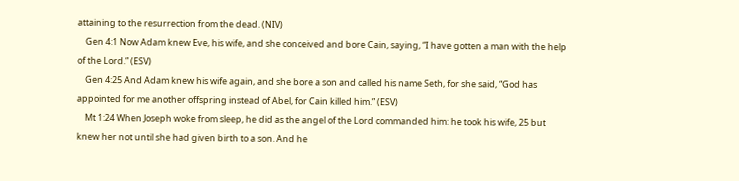attaining to the resurrection from the dead. (NIV)
    Gen 4:1 Now Adam knew Eve, his wife, and she conceived and bore Cain, saying, “I have gotten a man with the help of the Lord.” (ESV)
    Gen 4:25 And Adam knew his wife again, and she bore a son and called his name Seth, for she said, “God has appointed for me another offspring instead of Abel, for Cain killed him.” (ESV)
    Mt 1:24 When Joseph woke from sleep, he did as the angel of the Lord commanded him: he took his wife, 25 but knew her not until she had given birth to a son. And he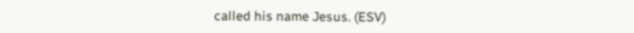called his name Jesus. (ESV)